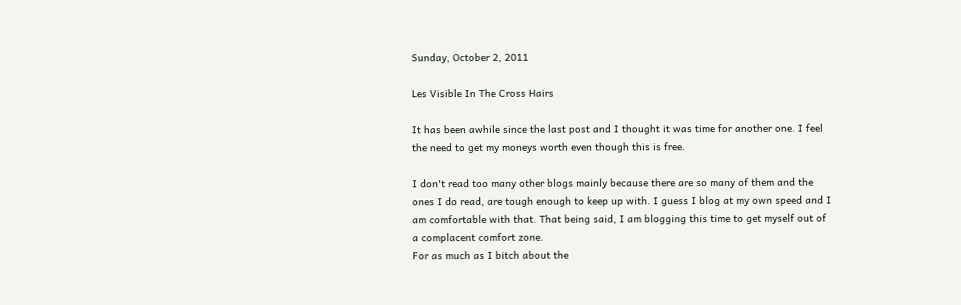Sunday, October 2, 2011

Les Visible In The Cross Hairs

It has been awhile since the last post and I thought it was time for another one. I feel the need to get my moneys worth even though this is free.

I don't read too many other blogs mainly because there are so many of them and the ones I do read, are tough enough to keep up with. I guess I blog at my own speed and I am comfortable with that. That being said, I am blogging this time to get myself out of a complacent comfort zone.
For as much as I bitch about the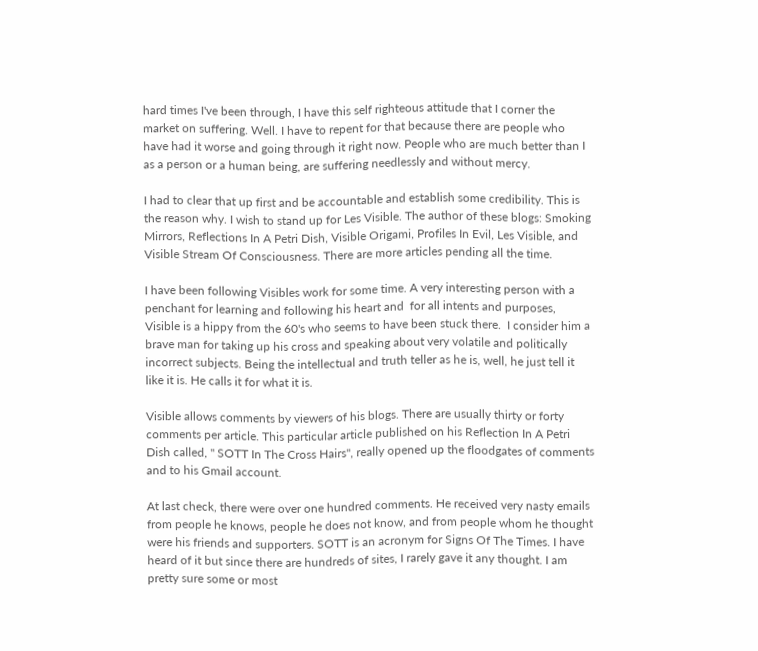hard times I've been through, I have this self righteous attitude that I corner the market on suffering. Well. I have to repent for that because there are people who have had it worse and going through it right now. People who are much better than I as a person or a human being, are suffering needlessly and without mercy.

I had to clear that up first and be accountable and establish some credibility. This is the reason why. I wish to stand up for Les Visible. The author of these blogs: Smoking Mirrors, Reflections In A Petri Dish, Visible Origami, Profiles In Evil, Les Visible, and Visible Stream Of Consciousness. There are more articles pending all the time.

I have been following Visibles work for some time. A very interesting person with a penchant for learning and following his heart and  for all intents and purposes, Visible is a hippy from the 60's who seems to have been stuck there.  I consider him a brave man for taking up his cross and speaking about very volatile and politically incorrect subjects. Being the intellectual and truth teller as he is, well, he just tell it like it is. He calls it for what it is.

Visible allows comments by viewers of his blogs. There are usually thirty or forty comments per article. This particular article published on his Reflection In A Petri Dish called, " SOTT In The Cross Hairs", really opened up the floodgates of comments and to his Gmail account.

At last check, there were over one hundred comments. He received very nasty emails from people he knows, people he does not know, and from people whom he thought were his friends and supporters. SOTT is an acronym for Signs Of The Times. I have heard of it but since there are hundreds of sites, I rarely gave it any thought. I am pretty sure some or most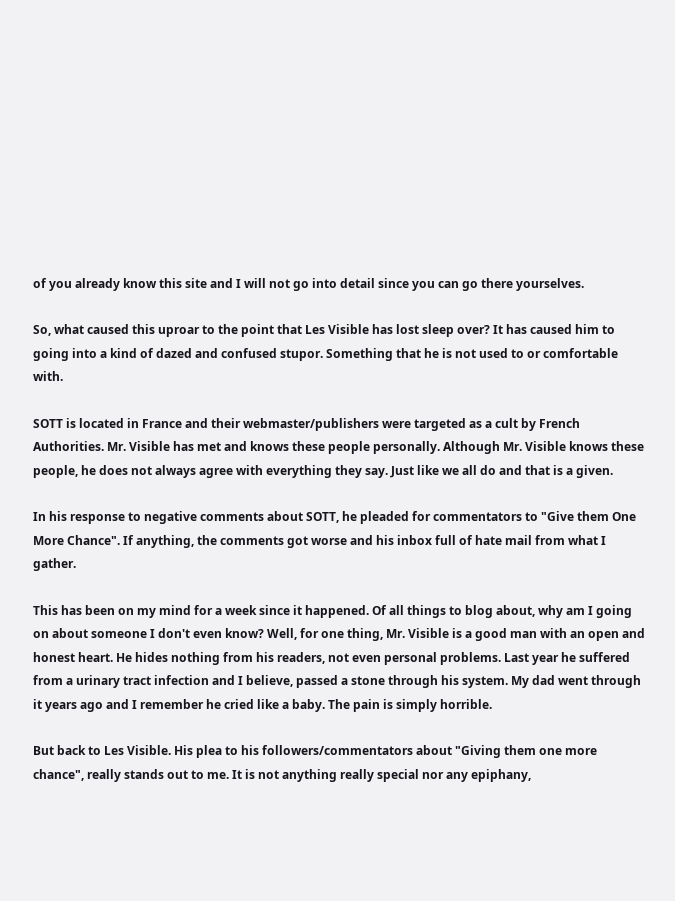of you already know this site and I will not go into detail since you can go there yourselves.

So, what caused this uproar to the point that Les Visible has lost sleep over? It has caused him to going into a kind of dazed and confused stupor. Something that he is not used to or comfortable with.

SOTT is located in France and their webmaster/publishers were targeted as a cult by French Authorities. Mr. Visible has met and knows these people personally. Although Mr. Visible knows these people, he does not always agree with everything they say. Just like we all do and that is a given.

In his response to negative comments about SOTT, he pleaded for commentators to "Give them One More Chance". If anything, the comments got worse and his inbox full of hate mail from what I gather.

This has been on my mind for a week since it happened. Of all things to blog about, why am I going on about someone I don't even know? Well, for one thing, Mr. Visible is a good man with an open and honest heart. He hides nothing from his readers, not even personal problems. Last year he suffered from a urinary tract infection and I believe, passed a stone through his system. My dad went through it years ago and I remember he cried like a baby. The pain is simply horrible.

But back to Les Visible. His plea to his followers/commentators about "Giving them one more chance", really stands out to me. It is not anything really special nor any epiphany,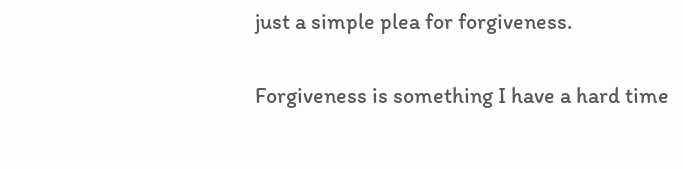just a simple plea for forgiveness.

Forgiveness is something I have a hard time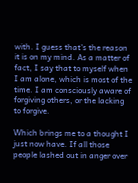with. I guess that's the reason it is on my mind. As a matter of fact, I say that to myself when I am alone, which is most of the time. I am consciously aware of forgiving others, or the lacking to forgive.

Which brings me to a thought I just now have. If all those people lashed out in anger over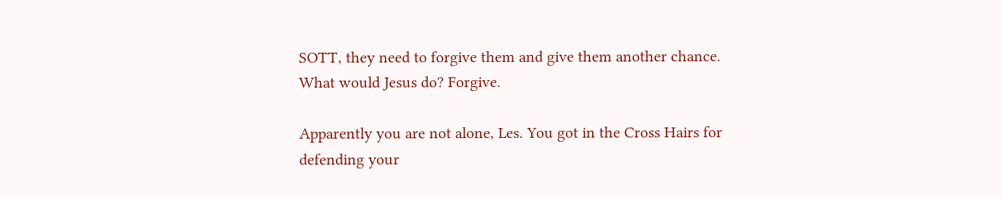SOTT, they need to forgive them and give them another chance. What would Jesus do? Forgive.

Apparently you are not alone, Les. You got in the Cross Hairs for defending your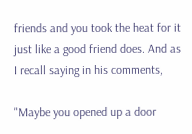friends and you took the heat for it just like a good friend does. And as I recall saying in his comments,

"Maybe you opened up a door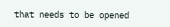that needs to be opened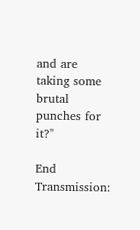and are taking some brutal punches for it?"

End Transmission: